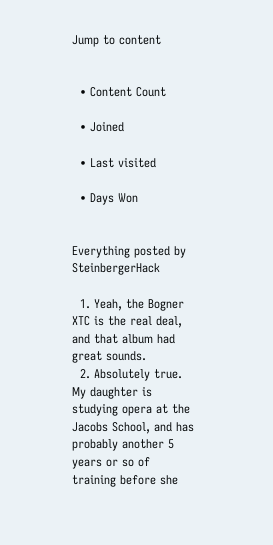Jump to content


  • Content Count

  • Joined

  • Last visited

  • Days Won


Everything posted by SteinbergerHack

  1. Yeah, the Bogner XTC is the real deal, and that album had great sounds.
  2. Absolutely true. My daughter is studying opera at the Jacobs School, and has probably another 5 years or so of training before she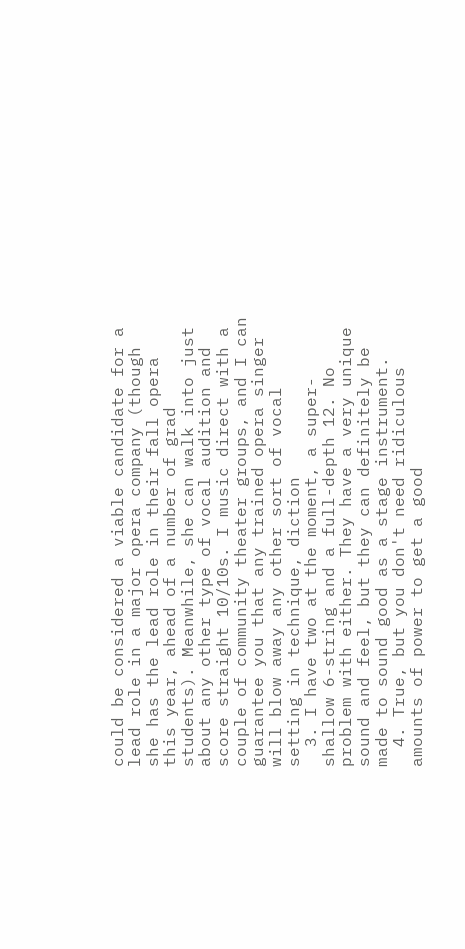could be considered a viable candidate for a lead role in a major opera company (though she has the lead role in their fall opera this year, ahead of a number of grad students). Meanwhile, she can walk into just about any other type of vocal audition and score straight 10/10s. I music direct with a couple of community theater groups, and I can guarantee you that any trained opera singer will blow away any other sort of vocal setting in technique, diction
  3. I have two at the moment, a super-shallow 6-string and a full-depth 12. No problem with either. They have a very unique sound and feel, but they can definitely be made to sound good as a stage instrument.
  4. True, but you don't need ridiculous amounts of power to get a good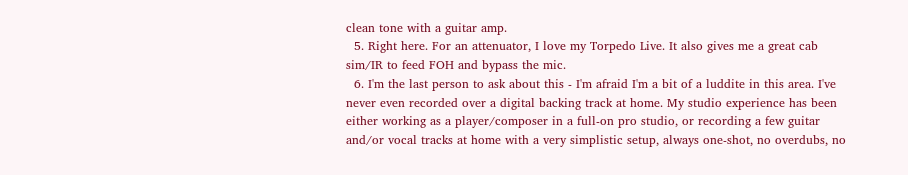clean tone with a guitar amp.
  5. Right here. For an attenuator, I love my Torpedo Live. It also gives me a great cab sim/IR to feed FOH and bypass the mic.
  6. I'm the last person to ask about this - I'm afraid I'm a bit of a luddite in this area. I've never even recorded over a digital backing track at home. My studio experience has been either working as a player/composer in a full-on pro studio, or recording a few guitar and/or vocal tracks at home with a very simplistic setup, always one-shot, no overdubs, no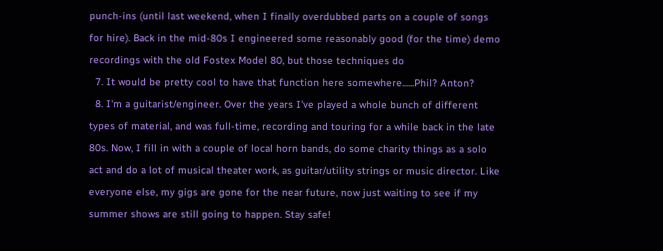punch-ins (until last weekend, when I finally overdubbed parts on a couple of songs for hire). Back in the mid-80s I engineered some reasonably good (for the time) demo recordings with the old Fostex Model 80, but those techniques do
  7. It would be pretty cool to have that function here somewhere......Phil? Anton?
  8. I'm a guitarist/engineer. Over the years I've played a whole bunch of different types of material, and was full-time, recording and touring for a while back in the late 80s. Now, I fill in with a couple of local horn bands, do some charity things as a solo act and do a lot of musical theater work, as guitar/utility strings or music director. Like everyone else, my gigs are gone for the near future, now just waiting to see if my summer shows are still going to happen. Stay safe!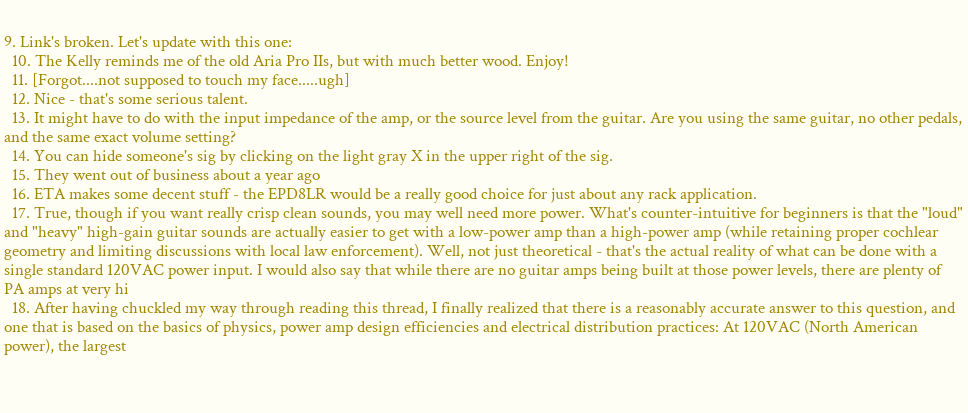9. Link's broken. Let's update with this one:
  10. The Kelly reminds me of the old Aria Pro IIs, but with much better wood. Enjoy!
  11. [Forgot....not supposed to touch my face.....ugh]
  12. Nice - that's some serious talent.
  13. It might have to do with the input impedance of the amp, or the source level from the guitar. Are you using the same guitar, no other pedals, and the same exact volume setting?
  14. You can hide someone's sig by clicking on the light gray X in the upper right of the sig.
  15. They went out of business about a year ago
  16. ETA makes some decent stuff - the EPD8LR would be a really good choice for just about any rack application.
  17. True, though if you want really crisp clean sounds, you may well need more power. What's counter-intuitive for beginners is that the "loud" and "heavy" high-gain guitar sounds are actually easier to get with a low-power amp than a high-power amp (while retaining proper cochlear geometry and limiting discussions with local law enforcement). Well, not just theoretical - that's the actual reality of what can be done with a single standard 120VAC power input. I would also say that while there are no guitar amps being built at those power levels, there are plenty of PA amps at very hi
  18. After having chuckled my way through reading this thread, I finally realized that there is a reasonably accurate answer to this question, and one that is based on the basics of physics, power amp design efficiencies and electrical distribution practices: At 120VAC (North American power), the largest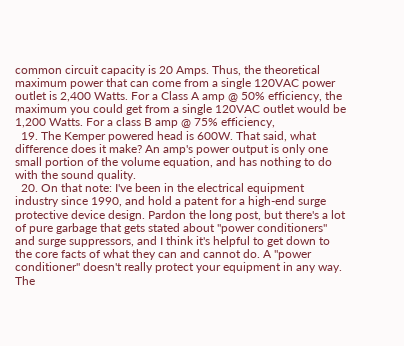common circuit capacity is 20 Amps. Thus, the theoretical maximum power that can come from a single 120VAC power outlet is 2,400 Watts. For a Class A amp @ 50% efficiency, the maximum you could get from a single 120VAC outlet would be 1,200 Watts. For a class B amp @ 75% efficiency,
  19. The Kemper powered head is 600W. That said, what difference does it make? An amp's power output is only one small portion of the volume equation, and has nothing to do with the sound quality.
  20. On that note: I've been in the electrical equipment industry since 1990, and hold a patent for a high-end surge protective device design. Pardon the long post, but there's a lot of pure garbage that gets stated about "power conditioners" and surge suppressors, and I think it's helpful to get down to the core facts of what they can and cannot do. A "power conditioner" doesn't really protect your equipment in any way. The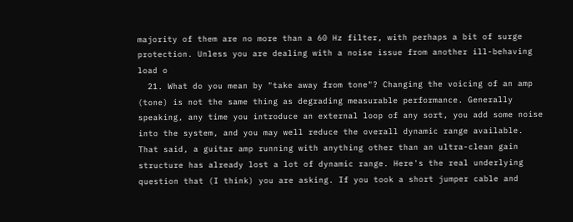majority of them are no more than a 60 Hz filter, with perhaps a bit of surge protection. Unless you are dealing with a noise issue from another ill-behaving load o
  21. What do you mean by "take away from tone"? Changing the voicing of an amp (tone) is not the same thing as degrading measurable performance. Generally speaking, any time you introduce an external loop of any sort, you add some noise into the system, and you may well reduce the overall dynamic range available. That said, a guitar amp running with anything other than an ultra-clean gain structure has already lost a lot of dynamic range. Here's the real underlying question that (I think) you are asking. If you took a short jumper cable and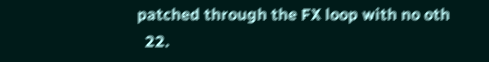patched through the FX loop with no oth
  22.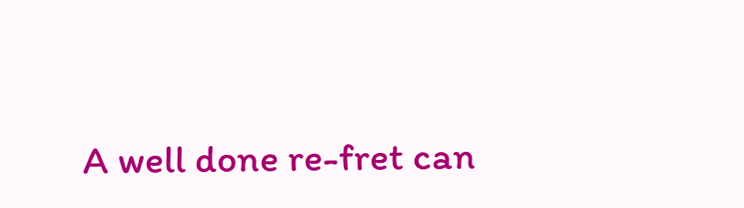A well done re-fret can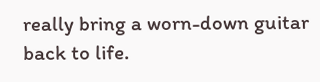really bring a worn-down guitar back to life.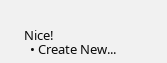Nice!
  • Create New...